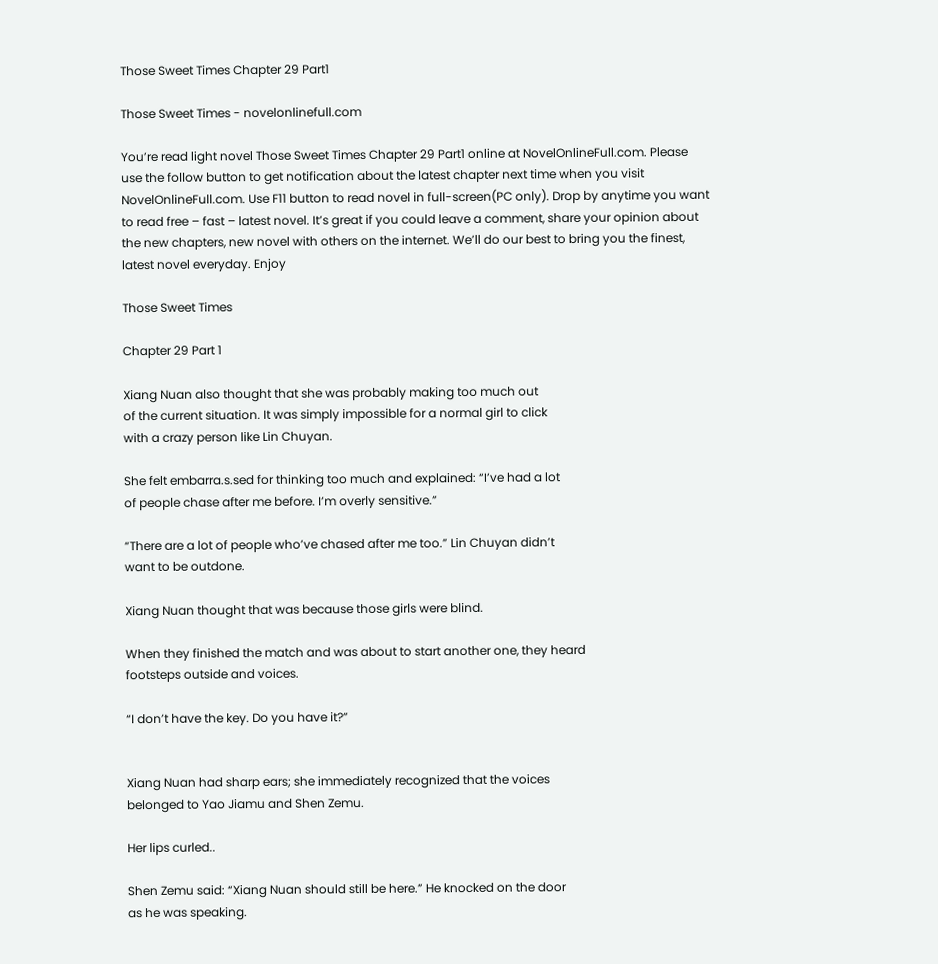Those Sweet Times Chapter 29 Part1

Those Sweet Times - novelonlinefull.com

You’re read light novel Those Sweet Times Chapter 29 Part1 online at NovelOnlineFull.com. Please use the follow button to get notification about the latest chapter next time when you visit NovelOnlineFull.com. Use F11 button to read novel in full-screen(PC only). Drop by anytime you want to read free – fast – latest novel. It’s great if you could leave a comment, share your opinion about the new chapters, new novel with others on the internet. We’ll do our best to bring you the finest, latest novel everyday. Enjoy

Those Sweet Times

Chapter 29 Part 1

Xiang Nuan also thought that she was probably making too much out
of the current situation. It was simply impossible for a normal girl to click
with a crazy person like Lin Chuyan.

She felt embarra.s.sed for thinking too much and explained: “I’ve had a lot
of people chase after me before. I’m overly sensitive.”

“There are a lot of people who’ve chased after me too.” Lin Chuyan didn’t
want to be outdone.

Xiang Nuan thought that was because those girls were blind.

When they finished the match and was about to start another one, they heard
footsteps outside and voices.

“I don’t have the key. Do you have it?”


Xiang Nuan had sharp ears; she immediately recognized that the voices
belonged to Yao Jiamu and Shen Zemu.

Her lips curled..

Shen Zemu said: “Xiang Nuan should still be here.” He knocked on the door
as he was speaking.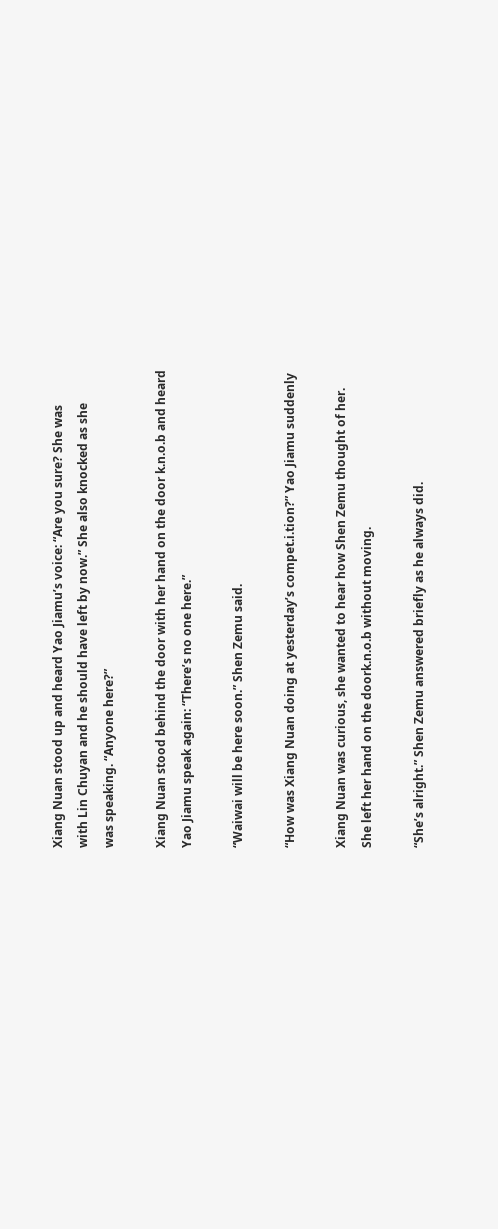Xiang Nuan stood up and heard Yao Jiamu’s voice: “Are you sure? She was
with Lin Chuyan and he should have left by now.” She also knocked as she
was speaking. “Anyone here?”

Xiang Nuan stood behind the door with her hand on the door k.n.o.b and heard
Yao Jiamu speak again: “There’s no one here.”

“Waiwai will be here soon.” Shen Zemu said.

“How was Xiang Nuan doing at yesterday’s compet.i.tion?” Yao Jiamu suddenly

Xiang Nuan was curious, she wanted to hear how Shen Zemu thought of her.
She left her hand on the doork.n.o.b without moving.

“She’s alright.” Shen Zemu answered briefly as he always did.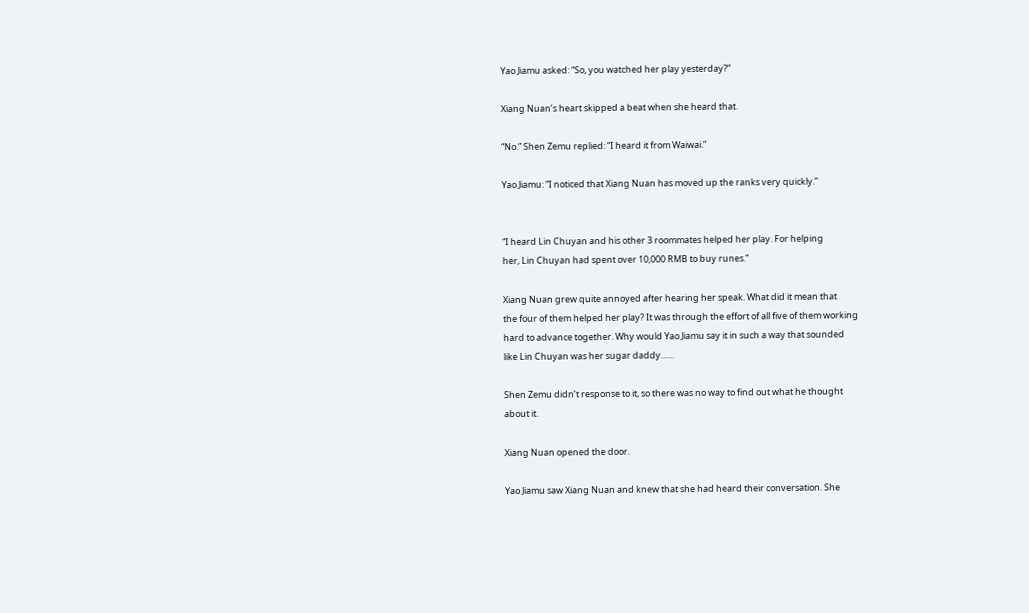Yao Jiamu asked: “So, you watched her play yesterday?”

Xiang Nuan’s heart skipped a beat when she heard that.

“No.” Shen Zemu replied: “I heard it from Waiwai.”

Yao Jiamu: “I noticed that Xiang Nuan has moved up the ranks very quickly.”


“I heard Lin Chuyan and his other 3 roommates helped her play. For helping
her, Lin Chuyan had spent over 10,000 RMB to buy runes.”

Xiang Nuan grew quite annoyed after hearing her speak. What did it mean that
the four of them helped her play? It was through the effort of all five of them working
hard to advance together. Why would Yao Jiamu say it in such a way that sounded
like Lin Chuyan was her sugar daddy……

Shen Zemu didn’t response to it, so there was no way to find out what he thought
about it.

Xiang Nuan opened the door.

Yao Jiamu saw Xiang Nuan and knew that she had heard their conversation. She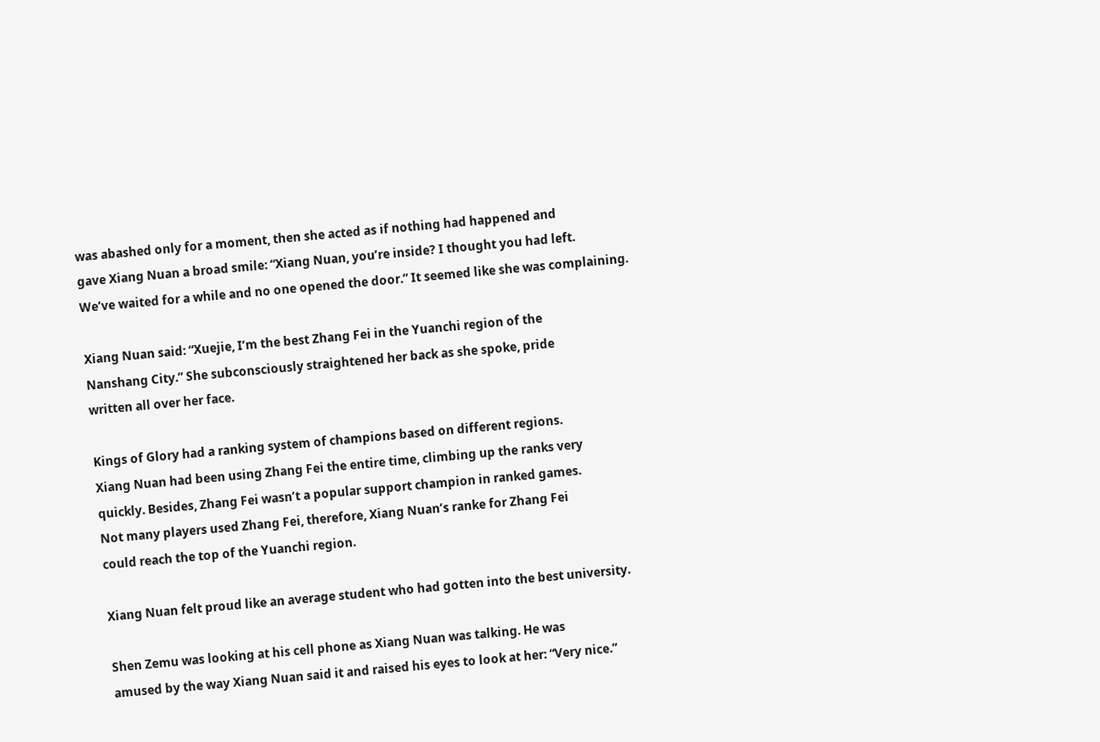was abashed only for a moment, then she acted as if nothing had happened and
gave Xiang Nuan a broad smile: “Xiang Nuan, you’re inside? I thought you had left.
We’ve waited for a while and no one opened the door.” It seemed like she was complaining.

Xiang Nuan said: “Xuejie, I’m the best Zhang Fei in the Yuanchi region of the
Nanshang City.” She subconsciously straightened her back as she spoke, pride
written all over her face.

Kings of Glory had a ranking system of champions based on different regions.
Xiang Nuan had been using Zhang Fei the entire time, climbing up the ranks very
quickly. Besides, Zhang Fei wasn’t a popular support champion in ranked games.
Not many players used Zhang Fei, therefore, Xiang Nuan’s ranke for Zhang Fei
could reach the top of the Yuanchi region.

Xiang Nuan felt proud like an average student who had gotten into the best university.

Shen Zemu was looking at his cell phone as Xiang Nuan was talking. He was
amused by the way Xiang Nuan said it and raised his eyes to look at her: “Very nice.”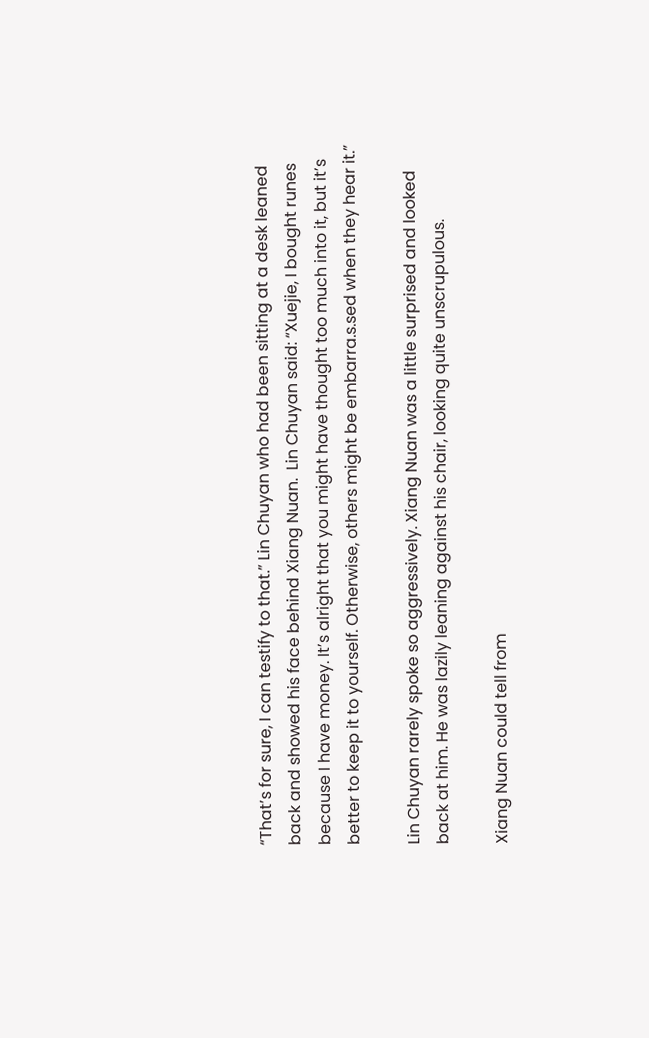“That’s for sure, I can testify to that.” Lin Chuyan who had been sitting at a desk leaned
back and showed his face behind Xiang Nuan.  Lin Chuyan said: “Xuejie, I bought runes
because I have money. It’s alright that you might have thought too much into it, but it’s
better to keep it to yourself. Otherwise, others might be embarra.s.sed when they hear it.”

Lin Chuyan rarely spoke so aggressively. Xiang Nuan was a little surprised and looked
back at him. He was lazily leaning against his chair, looking quite unscrupulous.

Xiang Nuan could tell from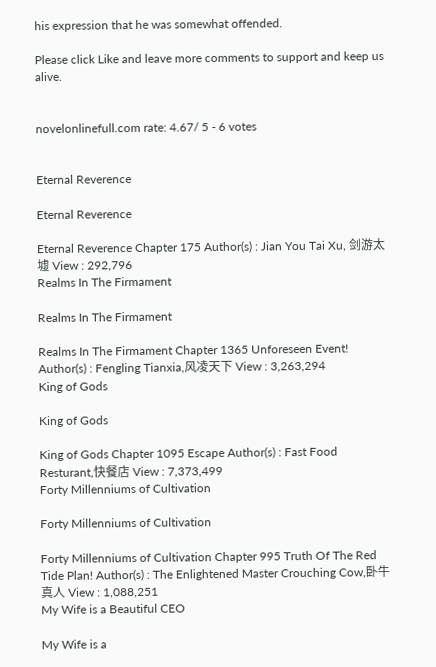his expression that he was somewhat offended.

Please click Like and leave more comments to support and keep us alive.


novelonlinefull.com rate: 4.67/ 5 - 6 votes


Eternal Reverence

Eternal Reverence

Eternal Reverence Chapter 175 Author(s) : Jian You Tai Xu, 剑游太墟 View : 292,796
Realms In The Firmament

Realms In The Firmament

Realms In The Firmament Chapter 1365 Unforeseen Event! Author(s) : Fengling Tianxia,风凌天下 View : 3,263,294
King of Gods

King of Gods

King of Gods Chapter 1095 Escape Author(s) : Fast Food Resturant,快餐店 View : 7,373,499
Forty Millenniums of Cultivation

Forty Millenniums of Cultivation

Forty Millenniums of Cultivation Chapter 995 Truth Of The Red Tide Plan! Author(s) : The Enlightened Master Crouching Cow,卧牛真人 View : 1,088,251
My Wife is a Beautiful CEO

My Wife is a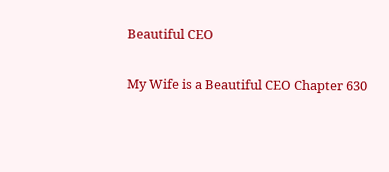Beautiful CEO

My Wife is a Beautiful CEO Chapter 630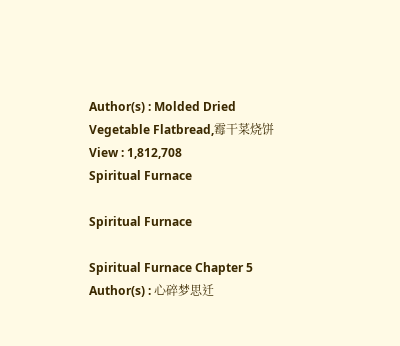Author(s) : Molded Dried Vegetable Flatbread,霉干菜烧饼 View : 1,812,708
Spiritual Furnace

Spiritual Furnace

Spiritual Furnace Chapter 5 Author(s) : 心碎梦思迁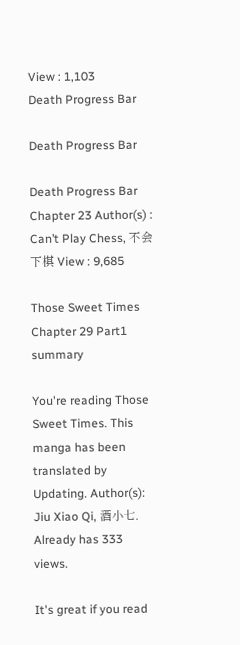View : 1,103
Death Progress Bar

Death Progress Bar

Death Progress Bar Chapter 23 Author(s) : Can’t Play Chess, 不会下棋 View : 9,685

Those Sweet Times Chapter 29 Part1 summary

You're reading Those Sweet Times. This manga has been translated by Updating. Author(s): Jiu Xiao Qi, 酒小七. Already has 333 views.

It's great if you read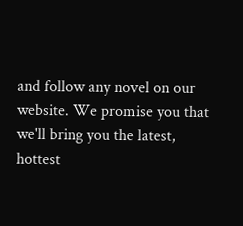and follow any novel on our website. We promise you that we'll bring you the latest, hottest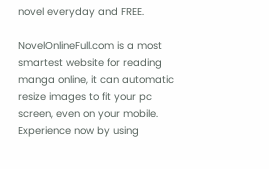novel everyday and FREE.

NovelOnlineFull.com is a most smartest website for reading manga online, it can automatic resize images to fit your pc screen, even on your mobile. Experience now by using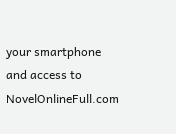your smartphone and access to NovelOnlineFull.com